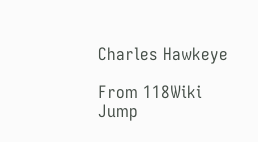Charles Hawkeye

From 118Wiki
Jump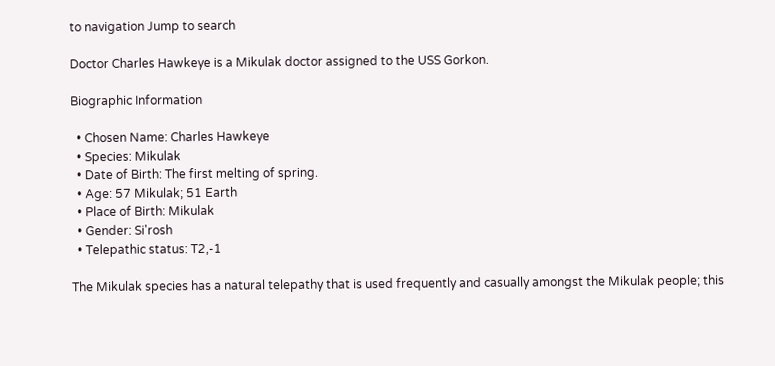to navigation Jump to search

Doctor Charles Hawkeye is a Mikulak doctor assigned to the USS Gorkon.

Biographic Information

  • Chosen Name: Charles Hawkeye
  • Species: Mikulak
  • Date of Birth: The first melting of spring.
  • Age: 57 Mikulak; 51 Earth
  • Place of Birth: Mikulak
  • Gender: Si'rosh
  • Telepathic status: T2,-1

The Mikulak species has a natural telepathy that is used frequently and casually amongst the Mikulak people; this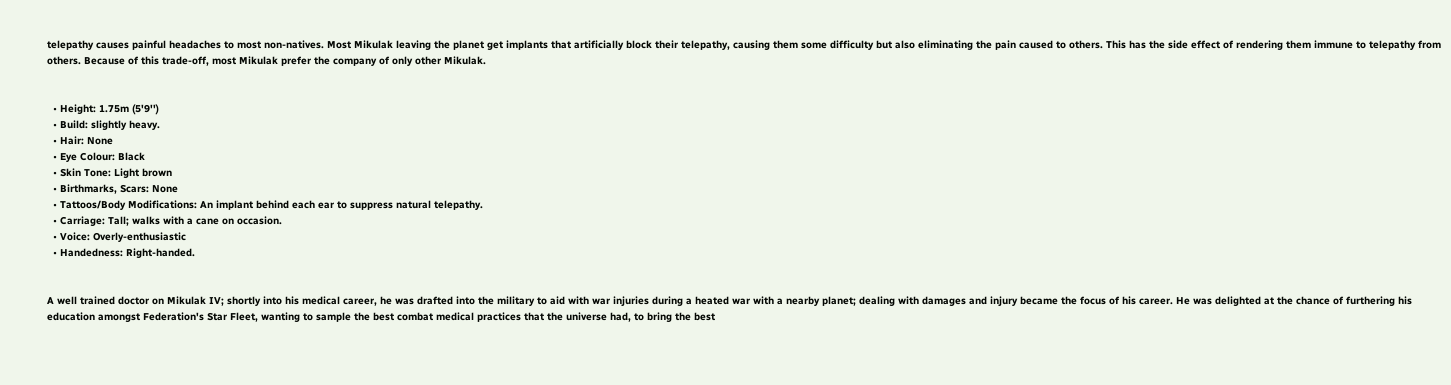telepathy causes painful headaches to most non-natives. Most Mikulak leaving the planet get implants that artificially block their telepathy, causing them some difficulty but also eliminating the pain caused to others. This has the side effect of rendering them immune to telepathy from others. Because of this trade-off, most Mikulak prefer the company of only other Mikulak.


  • Height: 1.75m (5'9'')
  • Build: slightly heavy.
  • Hair: None
  • Eye Colour: Black
  • Skin Tone: Light brown
  • Birthmarks, Scars: None
  • Tattoos/Body Modifications: An implant behind each ear to suppress natural telepathy.
  • Carriage: Tall; walks with a cane on occasion.
  • Voice: Overly-enthusiastic
  • Handedness: Right-handed.


A well trained doctor on Mikulak IV; shortly into his medical career, he was drafted into the military to aid with war injuries during a heated war with a nearby planet; dealing with damages and injury became the focus of his career. He was delighted at the chance of furthering his education amongst Federation's Star Fleet, wanting to sample the best combat medical practices that the universe had, to bring the best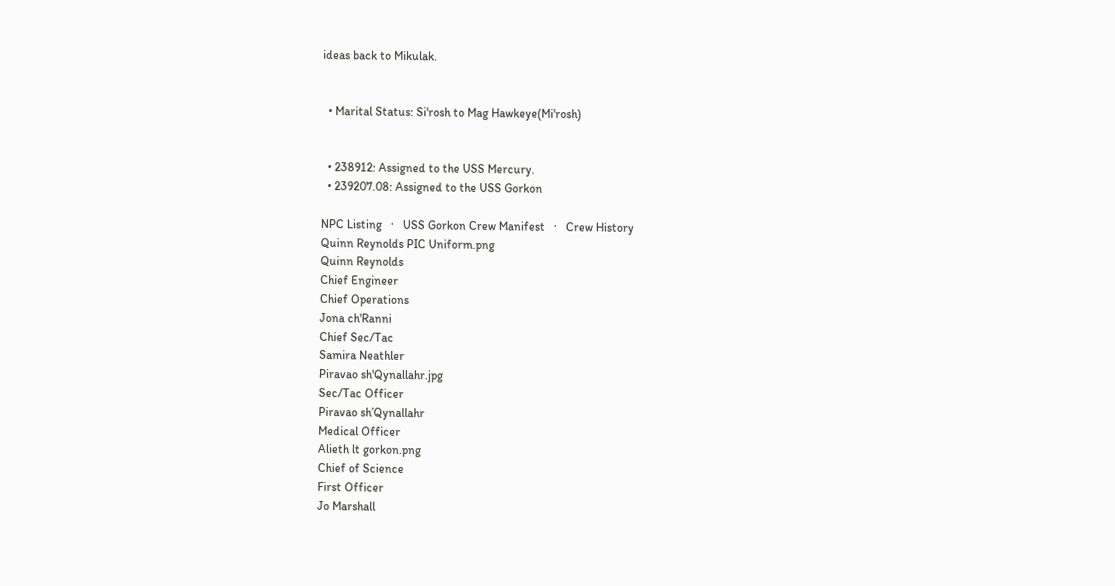ideas back to Mikulak.


  • Marital Status: Si'rosh to Mag Hawkeye(Mi'rosh)


  • 238912: Assigned to the USS Mercury.
  • 239207.08: Assigned to the USS Gorkon

NPC Listing   ·   USS Gorkon Crew Manifest   ·   Crew History
Quinn Reynolds PIC Uniform.png
Quinn Reynolds
Chief Engineer
Chief Operations
Jona ch'Ranni
Chief Sec/Tac
Samira Neathler
Piravao sh'Qynallahr.jpg
Sec/Tac Officer
Piravao sh’Qynallahr
Medical Officer
Alieth lt gorkon.png
Chief of Science
First Officer
Jo Marshall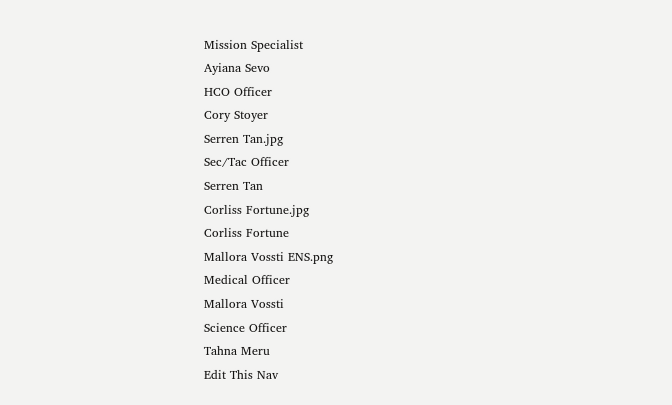Mission Specialist
Ayiana Sevo
HCO Officer
Cory Stoyer
Serren Tan.jpg
Sec/Tac Officer
Serren Tan
Corliss Fortune.jpg
Corliss Fortune
Mallora Vossti ENS.png
Medical Officer
Mallora Vossti
Science Officer
Tahna Meru
Edit This Nav